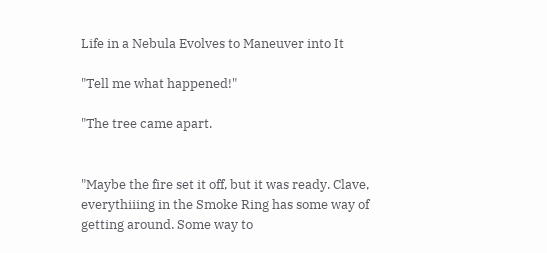Life in a Nebula Evolves to Maneuver into It

"Tell me what happened!"

"The tree came apart.


"Maybe the fire set it off, but it was ready. Clave, everythiiing in the Smoke Ring has some way of getting around. Some way to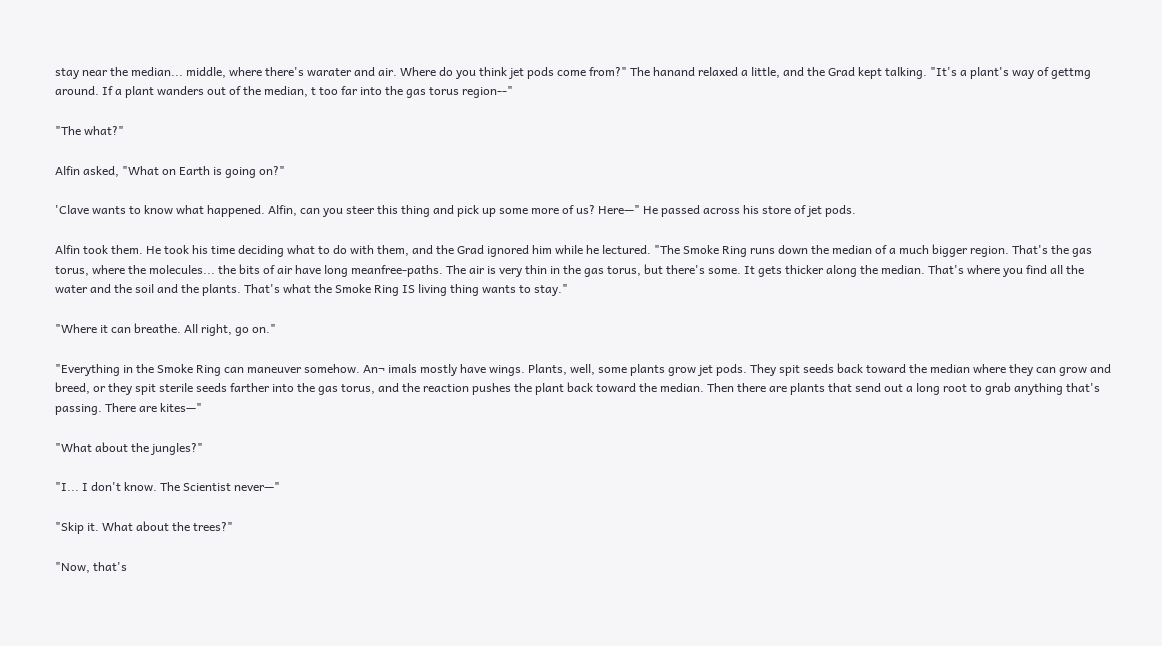stay near the median... middle, where there's warater and air. Where do you think jet pods come from?" The hanand relaxed a little, and the Grad kept talking. "It's a plant's way of gettmg around. If a plant wanders out of the median, t too far into the gas torus region--"

"The what?"

Alfin asked, "What on Earth is going on?"

'Clave wants to know what happened. Alfin, can you steer this thing and pick up some more of us? Here—" He passed across his store of jet pods.

Alfin took them. He took his time deciding what to do with them, and the Grad ignored him while he lectured. "The Smoke Ring runs down the median of a much bigger region. That's the gas torus, where the molecules... the bits of air have long meanfree-paths. The air is very thin in the gas torus, but there's some. It gets thicker along the median. That's where you find all the water and the soil and the plants. That's what the Smoke Ring IS living thing wants to stay."

"Where it can breathe. All right, go on."

"Everything in the Smoke Ring can maneuver somehow. An¬ imals mostly have wings. Plants, well, some plants grow jet pods. They spit seeds back toward the median where they can grow and breed, or they spit sterile seeds farther into the gas torus, and the reaction pushes the plant back toward the median. Then there are plants that send out a long root to grab anything that's passing. There are kites—"

"What about the jungles?"

"I... I don't know. The Scientist never—"

"Skip it. What about the trees?"

"Now, that's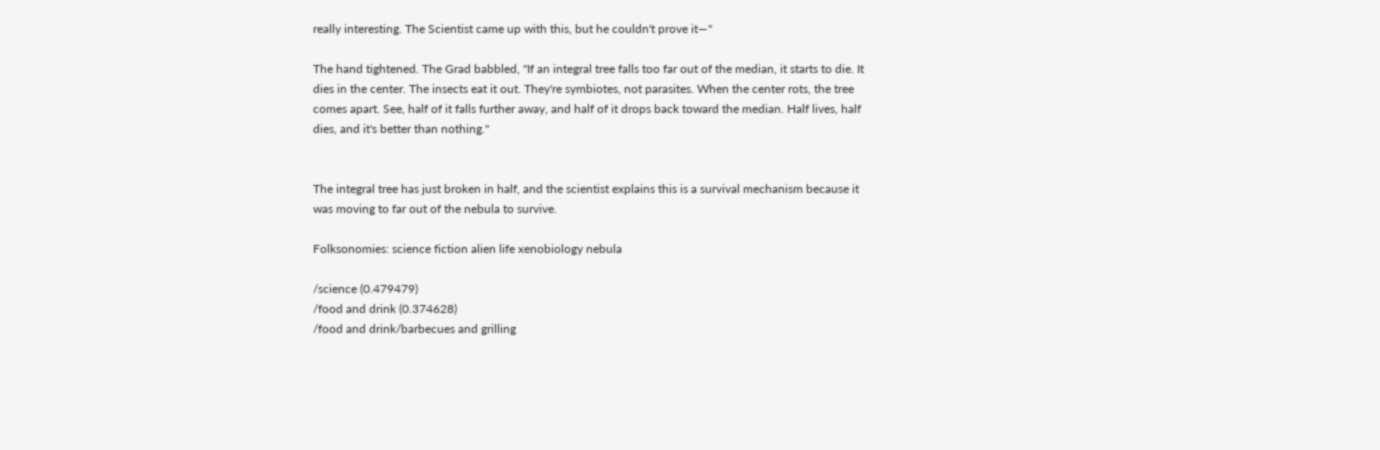really interesting. The Scientist came up with this, but he couldn't prove it—"

The hand tightened. The Grad babbled, "If an integral tree falls too far out of the median, it starts to die. It dies in the center. The insects eat it out. They're symbiotes, not parasites. When the center rots, the tree comes apart. See, half of it falls further away, and half of it drops back toward the median. Half lives, half dies, and it's better than nothing."


The integral tree has just broken in half, and the scientist explains this is a survival mechanism because it was moving to far out of the nebula to survive.

Folksonomies: science fiction alien life xenobiology nebula

/science (0.479479)
/food and drink (0.374628)
/food and drink/barbecues and grilling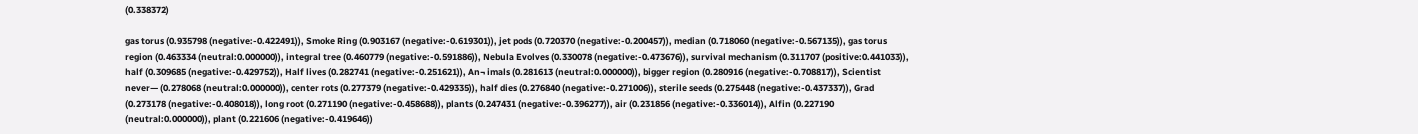(0.338372)

gas torus (0.935798 (negative:-0.422491)), Smoke Ring (0.903167 (negative:-0.619301)), jet pods (0.720370 (negative:-0.200457)), median (0.718060 (negative:-0.567135)), gas torus region (0.463334 (neutral:0.000000)), integral tree (0.460779 (negative:-0.591886)), Nebula Evolves (0.330078 (negative:-0.473676)), survival mechanism (0.311707 (positive:0.441033)), half (0.309685 (negative:-0.429752)), Half lives (0.282741 (negative:-0.251621)), An¬ imals (0.281613 (neutral:0.000000)), bigger region (0.280916 (negative:-0.708817)), Scientist never— (0.278068 (neutral:0.000000)), center rots (0.277379 (negative:-0.429335)), half dies (0.276840 (negative:-0.271006)), sterile seeds (0.275448 (negative:-0.437337)), Grad (0.273178 (negative:-0.408018)), long root (0.271190 (negative:-0.458688)), plants (0.247431 (negative:-0.396277)), air (0.231856 (negative:-0.336014)), Alfin (0.227190 (neutral:0.000000)), plant (0.221606 (negative:-0.419646))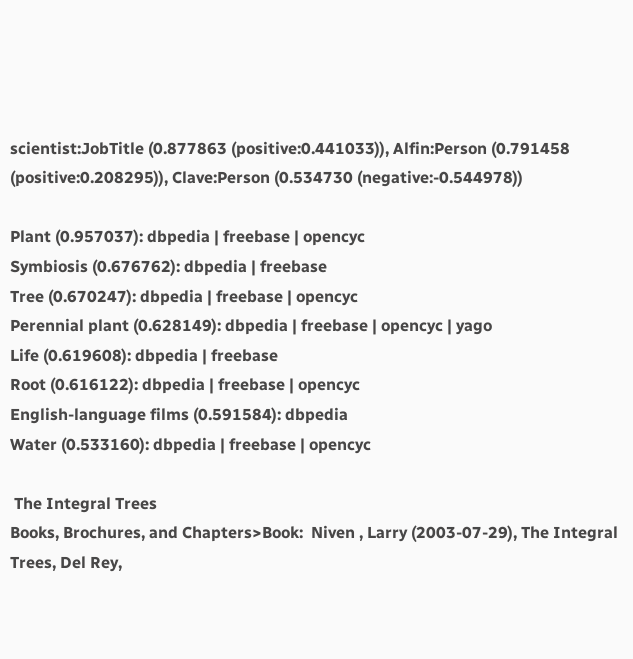scientist:JobTitle (0.877863 (positive:0.441033)), Alfin:Person (0.791458 (positive:0.208295)), Clave:Person (0.534730 (negative:-0.544978))

Plant (0.957037): dbpedia | freebase | opencyc
Symbiosis (0.676762): dbpedia | freebase
Tree (0.670247): dbpedia | freebase | opencyc
Perennial plant (0.628149): dbpedia | freebase | opencyc | yago
Life (0.619608): dbpedia | freebase
Root (0.616122): dbpedia | freebase | opencyc
English-language films (0.591584): dbpedia
Water (0.533160): dbpedia | freebase | opencyc

 The Integral Trees
Books, Brochures, and Chapters>Book:  Niven , Larry (2003-07-29), The Integral Trees, Del Rey,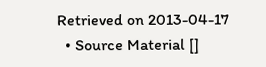Retrieved on 2013-04-17
  • Source Material []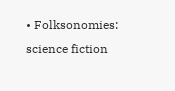• Folksonomies: science fiction